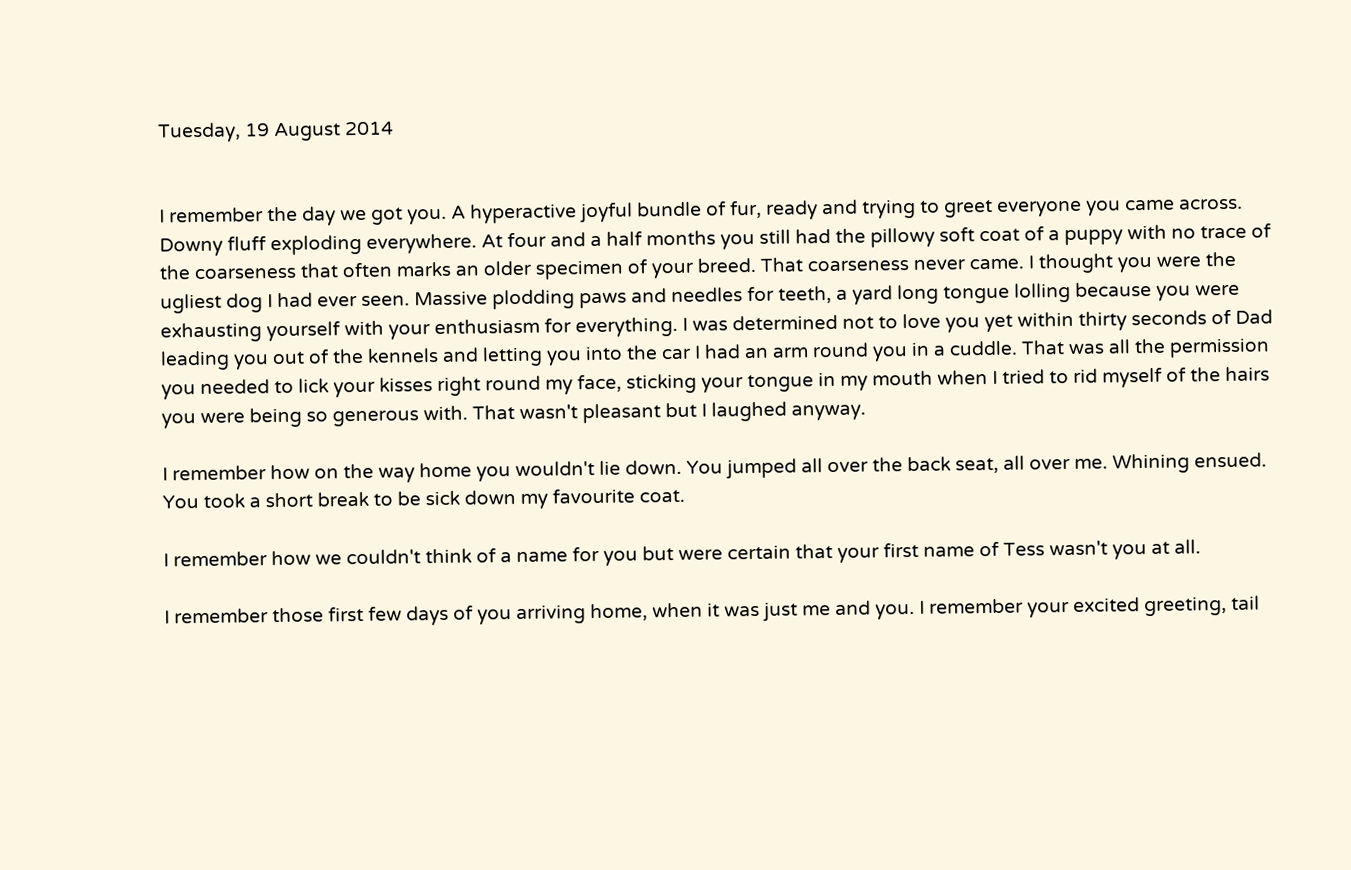Tuesday, 19 August 2014


I remember the day we got you. A hyperactive joyful bundle of fur, ready and trying to greet everyone you came across. Downy fluff exploding everywhere. At four and a half months you still had the pillowy soft coat of a puppy with no trace of the coarseness that often marks an older specimen of your breed. That coarseness never came. I thought you were the ugliest dog I had ever seen. Massive plodding paws and needles for teeth, a yard long tongue lolling because you were exhausting yourself with your enthusiasm for everything. I was determined not to love you yet within thirty seconds of Dad leading you out of the kennels and letting you into the car I had an arm round you in a cuddle. That was all the permission you needed to lick your kisses right round my face, sticking your tongue in my mouth when I tried to rid myself of the hairs you were being so generous with. That wasn't pleasant but I laughed anyway.

I remember how on the way home you wouldn't lie down. You jumped all over the back seat, all over me. Whining ensued. You took a short break to be sick down my favourite coat.

I remember how we couldn't think of a name for you but were certain that your first name of Tess wasn't you at all.

I remember those first few days of you arriving home, when it was just me and you. I remember your excited greeting, tail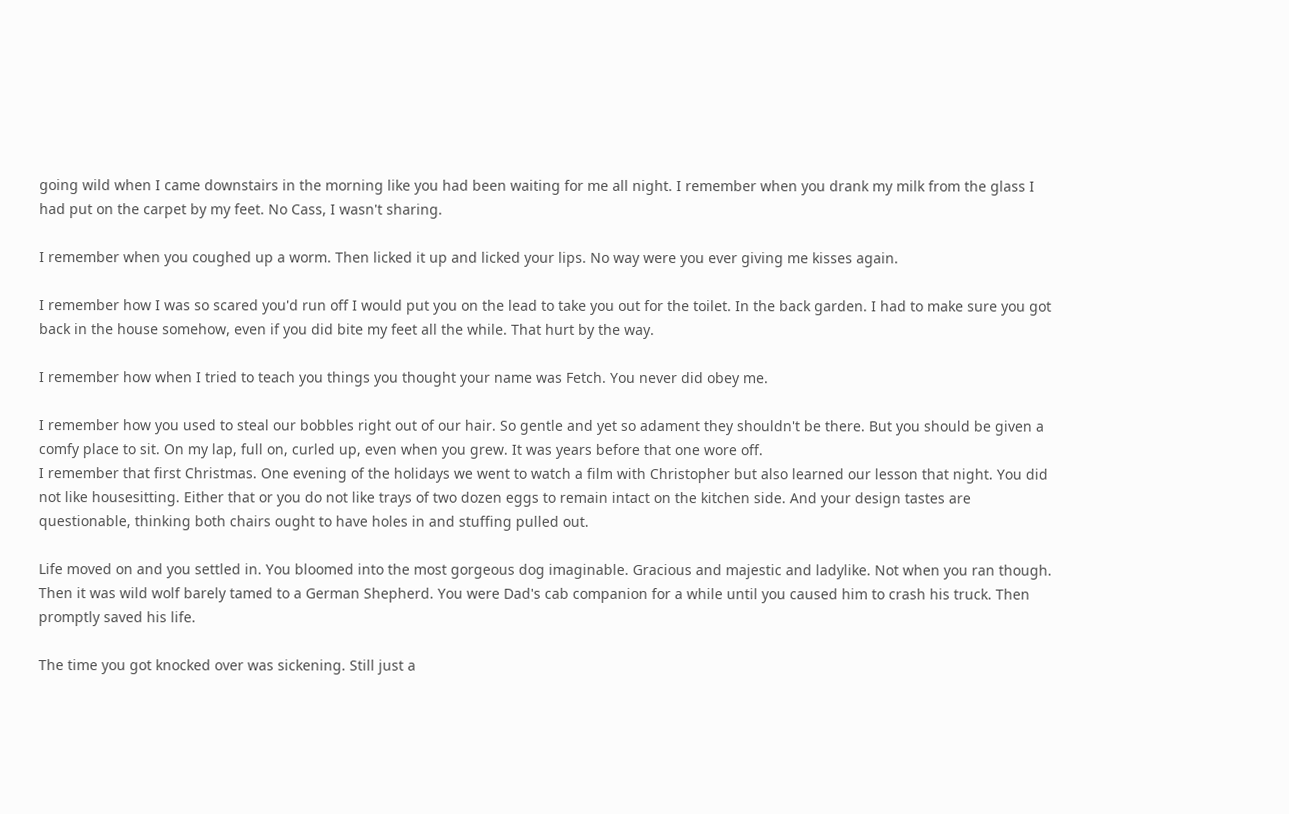going wild when I came downstairs in the morning like you had been waiting for me all night. I remember when you drank my milk from the glass I had put on the carpet by my feet. No Cass, I wasn't sharing.

I remember when you coughed up a worm. Then licked it up and licked your lips. No way were you ever giving me kisses again.

I remember how I was so scared you'd run off I would put you on the lead to take you out for the toilet. In the back garden. I had to make sure you got back in the house somehow, even if you did bite my feet all the while. That hurt by the way.

I remember how when I tried to teach you things you thought your name was Fetch. You never did obey me.

I remember how you used to steal our bobbles right out of our hair. So gentle and yet so adament they shouldn't be there. But you should be given a comfy place to sit. On my lap, full on, curled up, even when you grew. It was years before that one wore off.
I remember that first Christmas. One evening of the holidays we went to watch a film with Christopher but also learned our lesson that night. You did not like housesitting. Either that or you do not like trays of two dozen eggs to remain intact on the kitchen side. And your design tastes are questionable, thinking both chairs ought to have holes in and stuffing pulled out.

Life moved on and you settled in. You bloomed into the most gorgeous dog imaginable. Gracious and majestic and ladylike. Not when you ran though. Then it was wild wolf barely tamed to a German Shepherd. You were Dad's cab companion for a while until you caused him to crash his truck. Then promptly saved his life.

The time you got knocked over was sickening. Still just a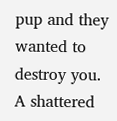pup and they wanted to destroy you. A shattered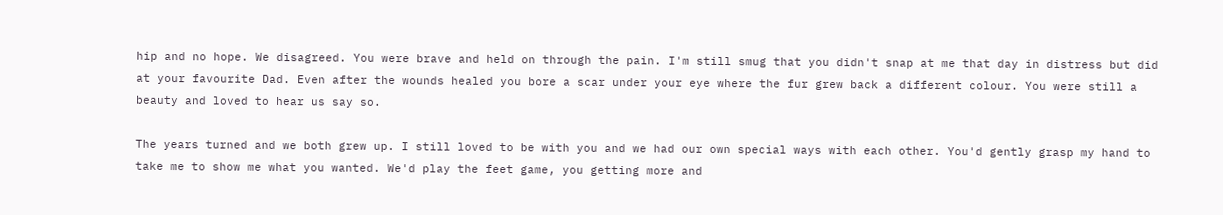hip and no hope. We disagreed. You were brave and held on through the pain. I'm still smug that you didn't snap at me that day in distress but did at your favourite Dad. Even after the wounds healed you bore a scar under your eye where the fur grew back a different colour. You were still a beauty and loved to hear us say so.

The years turned and we both grew up. I still loved to be with you and we had our own special ways with each other. You'd gently grasp my hand to take me to show me what you wanted. We'd play the feet game, you getting more and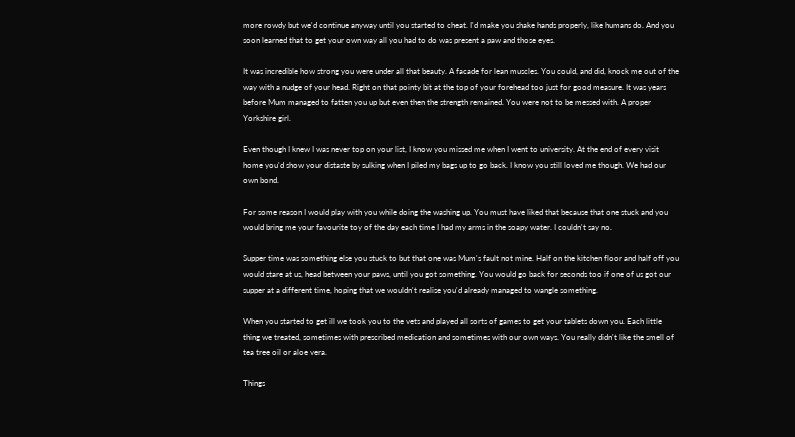more rowdy but we'd continue anyway until you started to cheat. I'd make you shake hands properly, like humans do. And you soon learned that to get your own way all you had to do was present a paw and those eyes.

It was incredible how strong you were under all that beauty. A facade for lean muscles. You could, and did, knock me out of the way with a nudge of your head. Right on that pointy bit at the top of your forehead too just for good measure. It was years before Mum managed to fatten you up but even then the strength remained. You were not to be messed with. A proper Yorkshire girl.

Even though I knew I was never top on your list, I know you missed me when I went to university. At the end of every visit home you'd show your distaste by sulking when I piled my bags up to go back. I know you still loved me though. We had our own bond.

For some reason I would play with you while doing the washing up. You must have liked that because that one stuck and you would bring me your favourite toy of the day each time I had my arms in the soapy water. I couldn't say no.

Supper time was something else you stuck to but that one was Mum's fault not mine. Half on the kitchen floor and half off you would stare at us, head between your paws, until you got something. You would go back for seconds too if one of us got our supper at a different time, hoping that we wouldn't realise you'd already managed to wangle something.

When you started to get ill we took you to the vets and played all sorts of games to get your tablets down you. Each little thing we treated, sometimes with prescribed medication and sometimes with our own ways. You really didn't like the smell of tea tree oil or aloe vera.

Things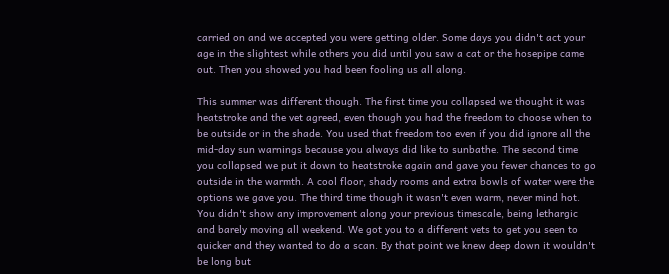carried on and we accepted you were getting older. Some days you didn't act your age in the slightest while others you did until you saw a cat or the hosepipe came out. Then you showed you had been fooling us all along.

This summer was different though. The first time you collapsed we thought it was heatstroke and the vet agreed, even though you had the freedom to choose when to be outside or in the shade. You used that freedom too even if you did ignore all the mid-day sun warnings because you always did like to sunbathe. The second time you collapsed we put it down to heatstroke again and gave you fewer chances to go outside in the warmth. A cool floor, shady rooms and extra bowls of water were the options we gave you. The third time though it wasn't even warm, never mind hot. You didn't show any improvement along your previous timescale, being lethargic and barely moving all weekend. We got you to a different vets to get you seen to quicker and they wanted to do a scan. By that point we knew deep down it wouldn't be long but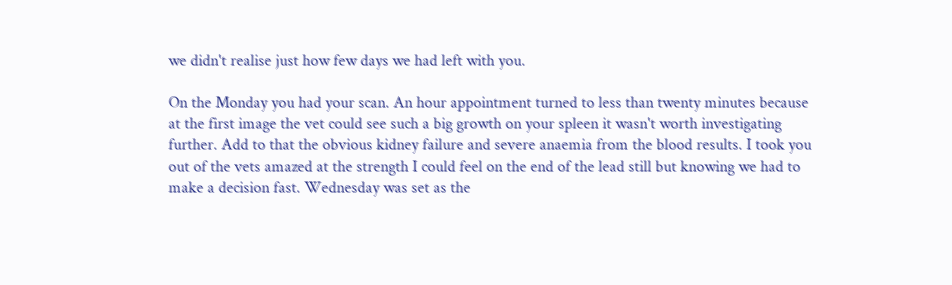we didn't realise just how few days we had left with you.

On the Monday you had your scan. An hour appointment turned to less than twenty minutes because at the first image the vet could see such a big growth on your spleen it wasn't worth investigating further. Add to that the obvious kidney failure and severe anaemia from the blood results. I took you out of the vets amazed at the strength I could feel on the end of the lead still but knowing we had to make a decision fast. Wednesday was set as the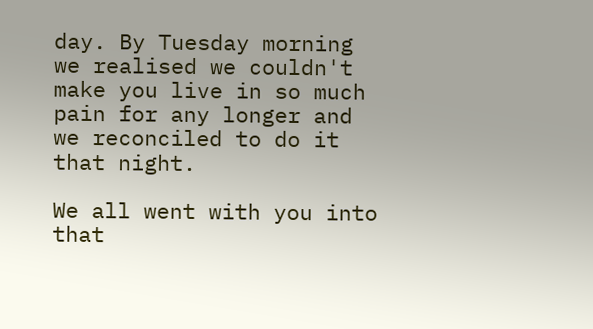day. By Tuesday morning we realised we couldn't make you live in so much pain for any longer and we reconciled to do it that night.

We all went with you into that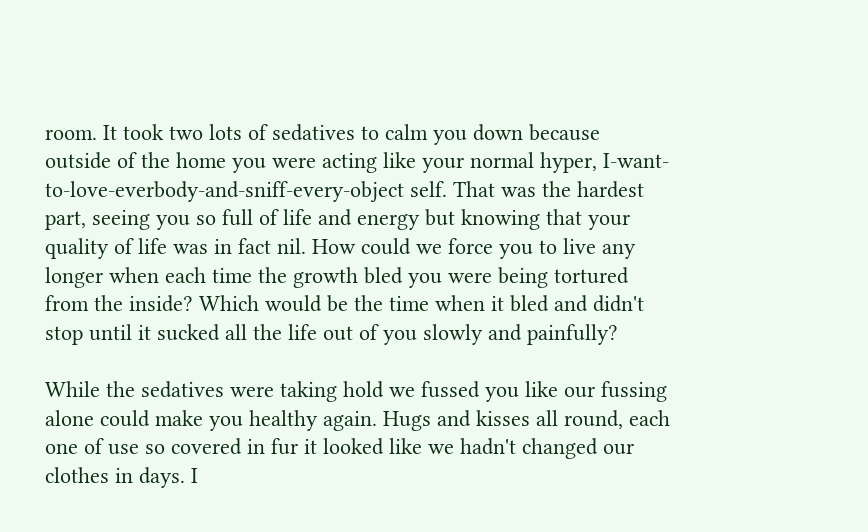room. It took two lots of sedatives to calm you down because outside of the home you were acting like your normal hyper, I-want-to-love-everbody-and-sniff-every-object self. That was the hardest part, seeing you so full of life and energy but knowing that your quality of life was in fact nil. How could we force you to live any longer when each time the growth bled you were being tortured from the inside? Which would be the time when it bled and didn't stop until it sucked all the life out of you slowly and painfully?

While the sedatives were taking hold we fussed you like our fussing alone could make you healthy again. Hugs and kisses all round, each one of use so covered in fur it looked like we hadn't changed our clothes in days. I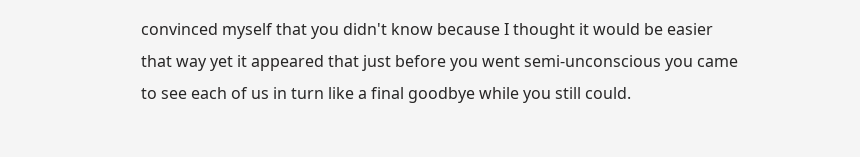convinced myself that you didn't know because I thought it would be easier that way yet it appeared that just before you went semi-unconscious you came to see each of us in turn like a final goodbye while you still could.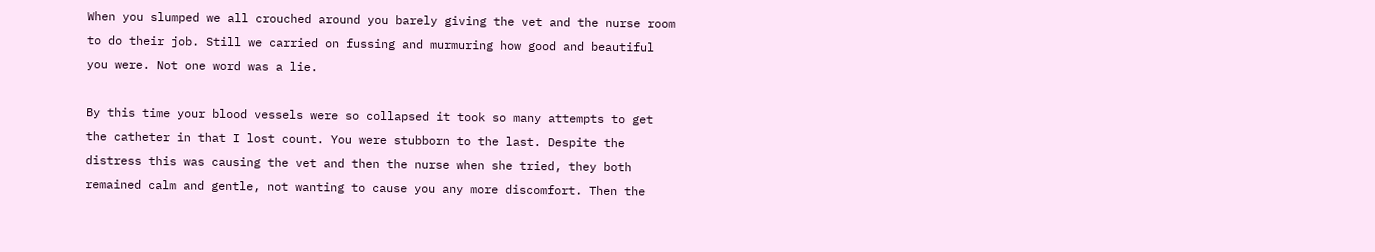When you slumped we all crouched around you barely giving the vet and the nurse room to do their job. Still we carried on fussing and murmuring how good and beautiful you were. Not one word was a lie.

By this time your blood vessels were so collapsed it took so many attempts to get the catheter in that I lost count. You were stubborn to the last. Despite the distress this was causing the vet and then the nurse when she tried, they both remained calm and gentle, not wanting to cause you any more discomfort. Then the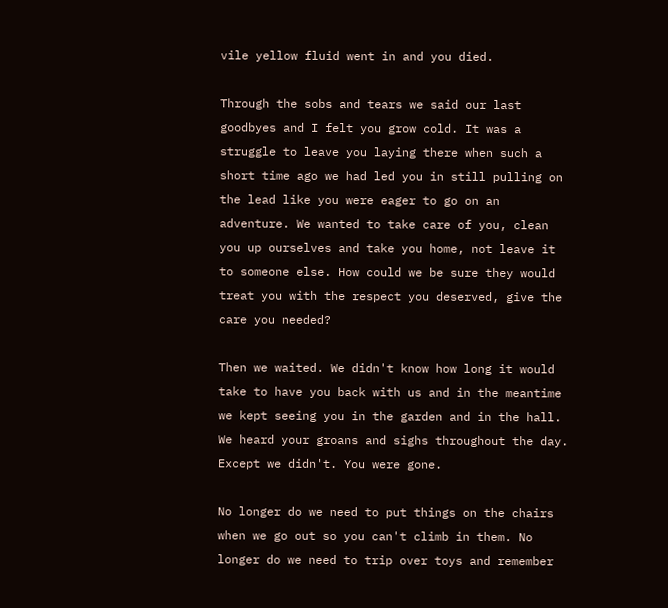vile yellow fluid went in and you died.

Through the sobs and tears we said our last goodbyes and I felt you grow cold. It was a struggle to leave you laying there when such a short time ago we had led you in still pulling on the lead like you were eager to go on an adventure. We wanted to take care of you, clean you up ourselves and take you home, not leave it to someone else. How could we be sure they would treat you with the respect you deserved, give the care you needed?

Then we waited. We didn't know how long it would take to have you back with us and in the meantime we kept seeing you in the garden and in the hall. We heard your groans and sighs throughout the day. Except we didn't. You were gone.

No longer do we need to put things on the chairs when we go out so you can't climb in them. No longer do we need to trip over toys and remember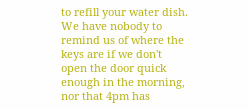to refill your water dish. We have nobody to remind us of where the keys are if we don't open the door quick enough in the morning, nor that 4pm has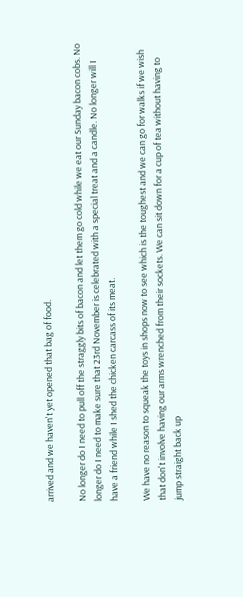arrived and we haven't yet opened that bag of food.

No longer do I need to pull off the straggly bits of bacon and let them go cold while we eat our Sunday bacon cobs. No longer do I need to make sure that 23rd November is celebrated with a special treat and a candle. No longer will I have a friend while I shed the chicken carcass of its meat.

We have no reason to squeak the toys in shops now to see which is the toughest and we can go for walks if we wish that don't involve having our arms wrenched from their sockets. We can sit down for a cup of tea without having to jump straight back up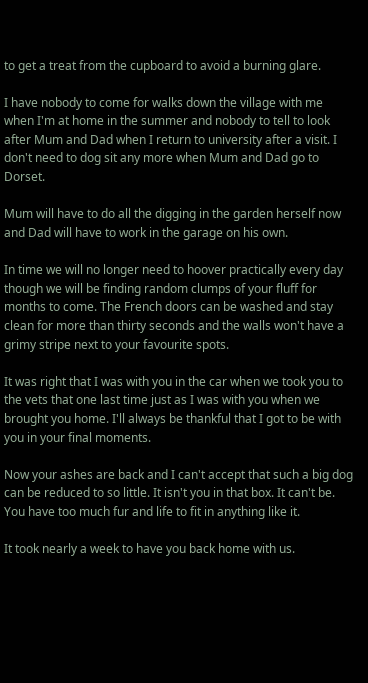to get a treat from the cupboard to avoid a burning glare.

I have nobody to come for walks down the village with me when I'm at home in the summer and nobody to tell to look after Mum and Dad when I return to university after a visit. I don't need to dog sit any more when Mum and Dad go to Dorset.

Mum will have to do all the digging in the garden herself now and Dad will have to work in the garage on his own.

In time we will no longer need to hoover practically every day though we will be finding random clumps of your fluff for months to come. The French doors can be washed and stay clean for more than thirty seconds and the walls won't have a grimy stripe next to your favourite spots.

It was right that I was with you in the car when we took you to the vets that one last time just as I was with you when we brought you home. I'll always be thankful that I got to be with you in your final moments.

Now your ashes are back and I can't accept that such a big dog can be reduced to so little. It isn't you in that box. It can't be. You have too much fur and life to fit in anything like it.

It took nearly a week to have you back home with us.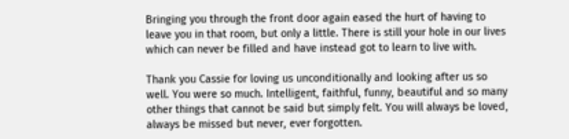Bringing you through the front door again eased the hurt of having to leave you in that room, but only a little. There is still your hole in our lives which can never be filled and have instead got to learn to live with.

Thank you Cassie for loving us unconditionally and looking after us so well. You were so much. Intelligent, faithful, funny, beautiful and so many other things that cannot be said but simply felt. You will always be loved, always be missed but never, ever forgotten.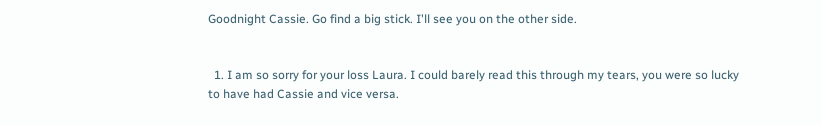Goodnight Cassie. Go find a big stick. I'll see you on the other side.


  1. I am so sorry for your loss Laura. I could barely read this through my tears, you were so lucky to have had Cassie and vice versa.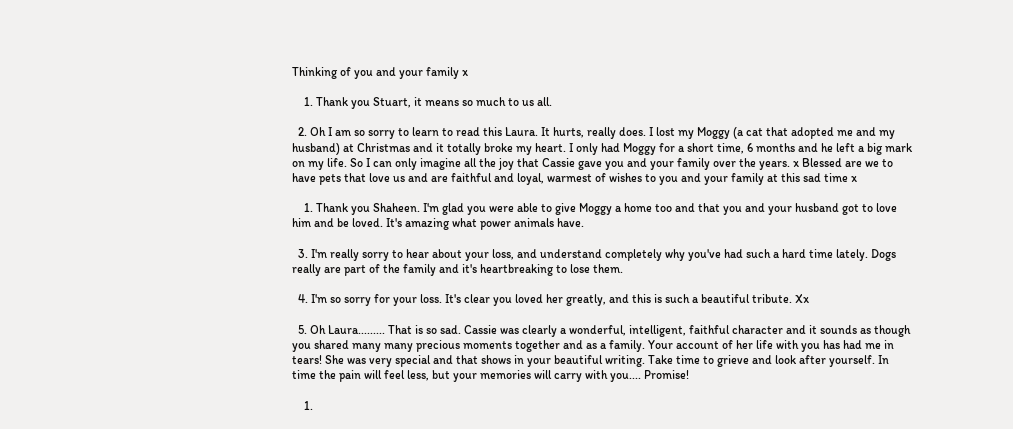Thinking of you and your family x

    1. Thank you Stuart, it means so much to us all.

  2. Oh I am so sorry to learn to read this Laura. It hurts, really does. I lost my Moggy (a cat that adopted me and my husband) at Christmas and it totally broke my heart. I only had Moggy for a short time, 6 months and he left a big mark on my life. So I can only imagine all the joy that Cassie gave you and your family over the years. x Blessed are we to have pets that love us and are faithful and loyal, warmest of wishes to you and your family at this sad time x

    1. Thank you Shaheen. I'm glad you were able to give Moggy a home too and that you and your husband got to love him and be loved. It's amazing what power animals have.

  3. I'm really sorry to hear about your loss, and understand completely why you've had such a hard time lately. Dogs really are part of the family and it's heartbreaking to lose them.

  4. I'm so sorry for your loss. It's clear you loved her greatly, and this is such a beautiful tribute. Xx

  5. Oh Laura......... That is so sad. Cassie was clearly a wonderful, intelligent, faithful character and it sounds as though you shared many many precious moments together and as a family. Your account of her life with you has had me in tears! She was very special and that shows in your beautiful writing. Take time to grieve and look after yourself. In time the pain will feel less, but your memories will carry with you.... Promise!

    1.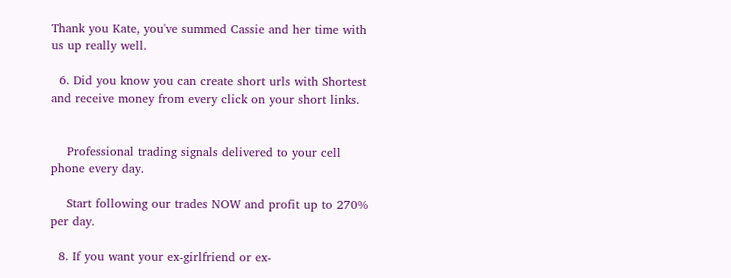Thank you Kate, you've summed Cassie and her time with us up really well.

  6. Did you know you can create short urls with Shortest and receive money from every click on your short links.


    Professional trading signals delivered to your cell phone every day.

    Start following our trades NOW and profit up to 270% per day.

  8. If you want your ex-girlfriend or ex-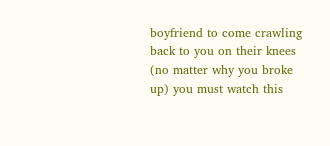boyfriend to come crawling back to you on their knees (no matter why you broke up) you must watch this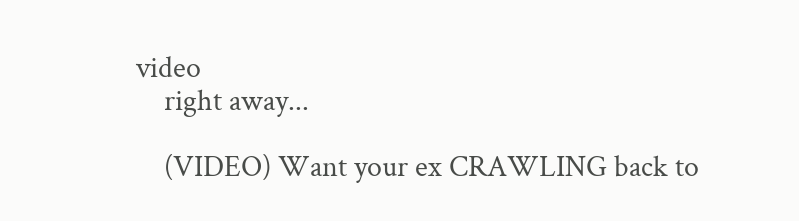video
    right away...

    (VIDEO) Want your ex CRAWLING back to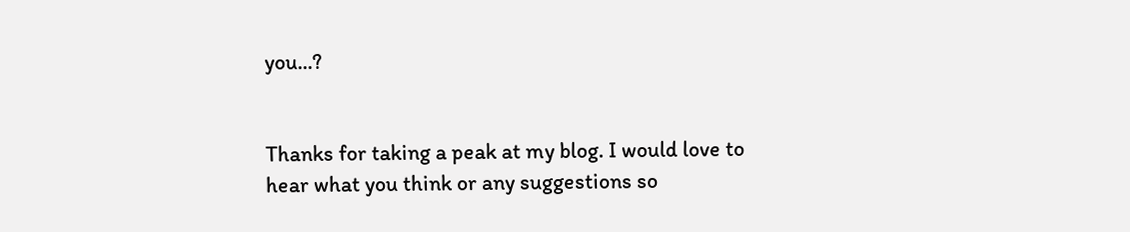you...?


Thanks for taking a peak at my blog. I would love to hear what you think or any suggestions so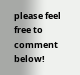please feel free to comment below!